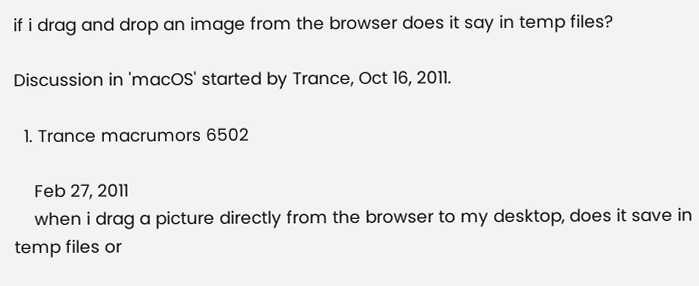if i drag and drop an image from the browser does it say in temp files?

Discussion in 'macOS' started by Trance, Oct 16, 2011.

  1. Trance macrumors 6502

    Feb 27, 2011
    when i drag a picture directly from the browser to my desktop, does it save in temp files or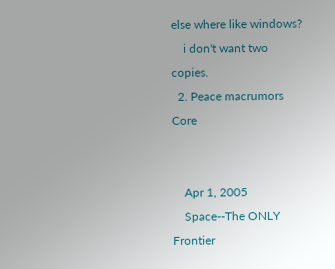else where like windows?
    i don't want two copies.
  2. Peace macrumors Core


    Apr 1, 2005
    Space--The ONLY Frontier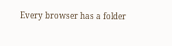Every browser has a folder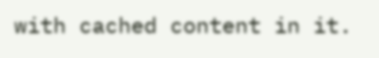with cached content in it.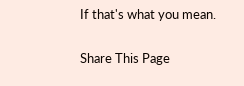If that's what you mean.

Share This Page